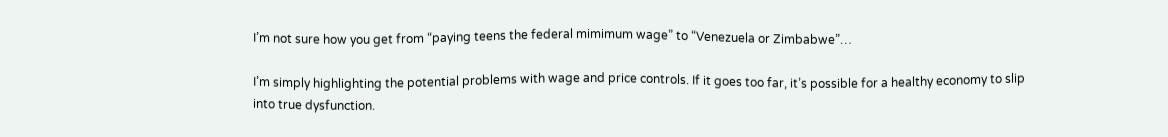I’m not sure how you get from “paying teens the federal mimimum wage” to “Venezuela or Zimbabwe”…

I’m simply highlighting the potential problems with wage and price controls. If it goes too far, it’s possible for a healthy economy to slip into true dysfunction.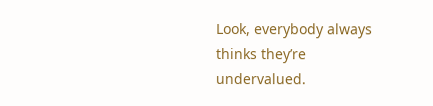Look, everybody always thinks they’re undervalued.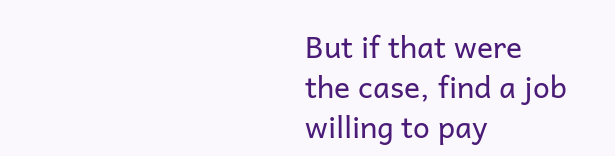But if that were the case, find a job willing to pay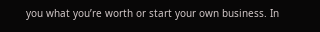you what you’re worth or start your own business. In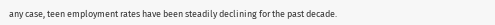any case, teen employment rates have been steadily declining for the past decade.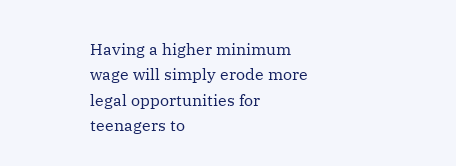Having a higher minimum wage will simply erode more legal opportunities for teenagers to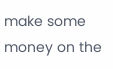make some money on the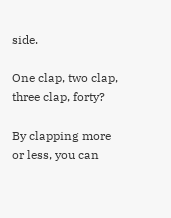side.

One clap, two clap, three clap, forty?

By clapping more or less, you can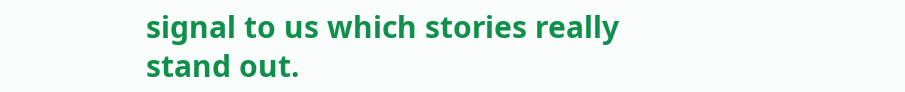signal to us which stories really stand out.